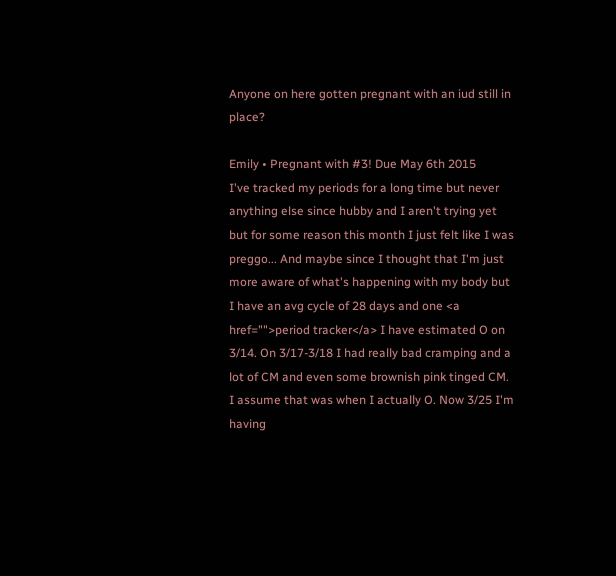Anyone on here gotten pregnant with an iud still in place?

Emily • Pregnant with #3! Due May 6th 2015
I've tracked my periods for a long time but never anything else since hubby and I aren't trying yet but for some reason this month I just felt like I was preggo... And maybe since I thought that I'm just more aware of what's happening with my body but I have an avg cycle of 28 days and one <a href="">period tracker</a> I have estimated O on 3/14. On 3/17-3/18 I had really bad cramping and a lot of CM and even some brownish pink tinged CM. I assume that was when I actually O. Now 3/25 I'm having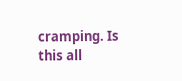cramping. Is this all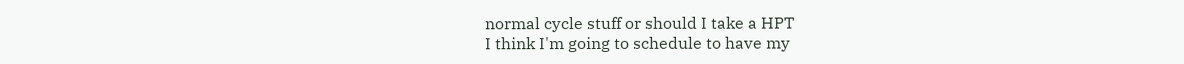normal cycle stuff or should I take a HPT
I think I'm going to schedule to have my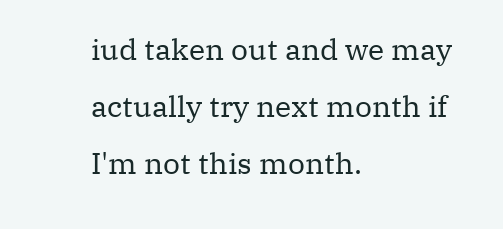iud taken out and we may actually try next month if I'm not this month.